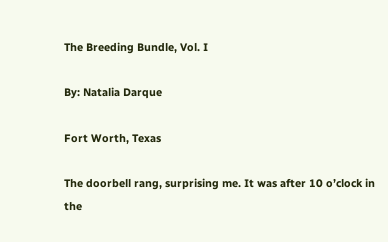The Breeding Bundle, Vol. I

By: Natalia Darque

Fort Worth, Texas

The doorbell rang, surprising me. It was after 10 o’clock in the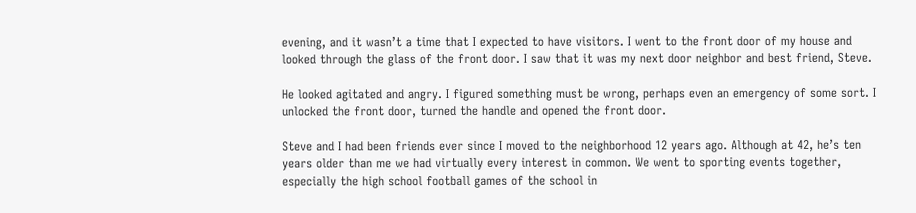evening, and it wasn’t a time that I expected to have visitors. I went to the front door of my house and looked through the glass of the front door. I saw that it was my next door neighbor and best friend, Steve.

He looked agitated and angry. I figured something must be wrong, perhaps even an emergency of some sort. I unlocked the front door, turned the handle and opened the front door.

Steve and I had been friends ever since I moved to the neighborhood 12 years ago. Although at 42, he’s ten years older than me we had virtually every interest in common. We went to sporting events together, especially the high school football games of the school in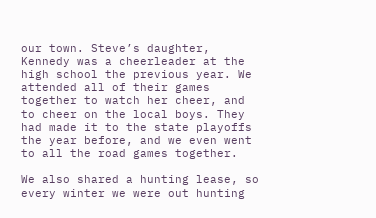our town. Steve’s daughter, Kennedy was a cheerleader at the high school the previous year. We attended all of their games together to watch her cheer, and to cheer on the local boys. They had made it to the state playoffs the year before, and we even went to all the road games together.

We also shared a hunting lease, so every winter we were out hunting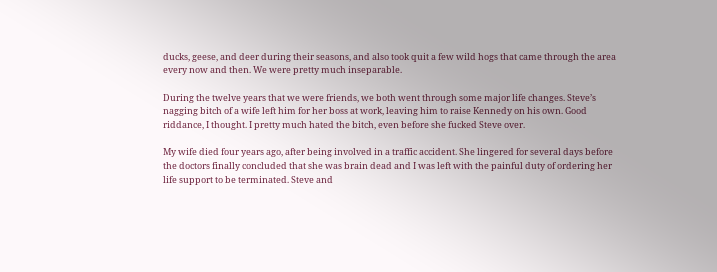ducks, geese, and deer during their seasons, and also took quit a few wild hogs that came through the area every now and then. We were pretty much inseparable.

During the twelve years that we were friends, we both went through some major life changes. Steve’s nagging bitch of a wife left him for her boss at work, leaving him to raise Kennedy on his own. Good riddance, I thought. I pretty much hated the bitch, even before she fucked Steve over.

My wife died four years ago, after being involved in a traffic accident. She lingered for several days before the doctors finally concluded that she was brain dead and I was left with the painful duty of ordering her life support to be terminated. Steve and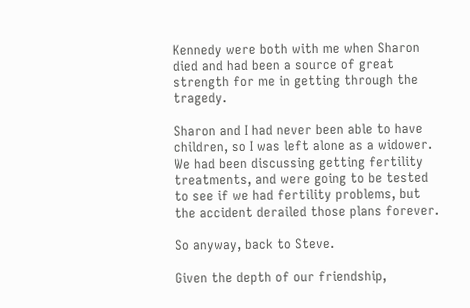Kennedy were both with me when Sharon died and had been a source of great strength for me in getting through the tragedy.

Sharon and I had never been able to have children, so I was left alone as a widower. We had been discussing getting fertility treatments, and were going to be tested to see if we had fertility problems, but the accident derailed those plans forever.

So anyway, back to Steve.

Given the depth of our friendship,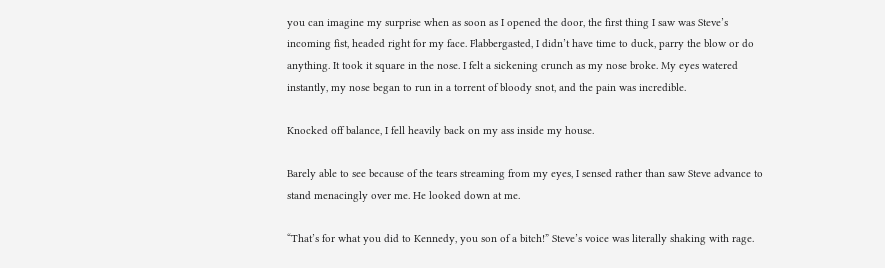you can imagine my surprise when as soon as I opened the door, the first thing I saw was Steve’s incoming fist, headed right for my face. Flabbergasted, I didn’t have time to duck, parry the blow or do anything. It took it square in the nose. I felt a sickening crunch as my nose broke. My eyes watered instantly, my nose began to run in a torrent of bloody snot, and the pain was incredible.

Knocked off balance, I fell heavily back on my ass inside my house.

Barely able to see because of the tears streaming from my eyes, I sensed rather than saw Steve advance to stand menacingly over me. He looked down at me.

“That’s for what you did to Kennedy, you son of a bitch!” Steve’s voice was literally shaking with rage.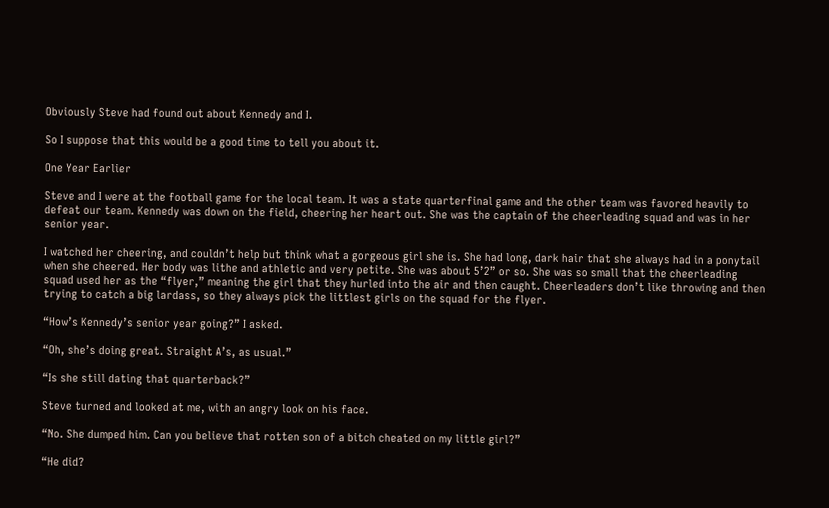Obviously Steve had found out about Kennedy and I.

So I suppose that this would be a good time to tell you about it.

One Year Earlier

Steve and I were at the football game for the local team. It was a state quarterfinal game and the other team was favored heavily to defeat our team. Kennedy was down on the field, cheering her heart out. She was the captain of the cheerleading squad and was in her senior year.

I watched her cheering, and couldn’t help but think what a gorgeous girl she is. She had long, dark hair that she always had in a ponytail when she cheered. Her body was lithe and athletic and very petite. She was about 5’2” or so. She was so small that the cheerleading squad used her as the “flyer,” meaning the girl that they hurled into the air and then caught. Cheerleaders don’t like throwing and then trying to catch a big lardass, so they always pick the littlest girls on the squad for the flyer.

“How’s Kennedy’s senior year going?” I asked.

“Oh, she’s doing great. Straight A’s, as usual.”

“Is she still dating that quarterback?”

Steve turned and looked at me, with an angry look on his face.

“No. She dumped him. Can you believe that rotten son of a bitch cheated on my little girl?”

“He did?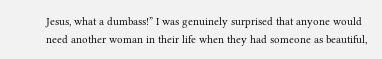Jesus, what a dumbass!” I was genuinely surprised that anyone would need another woman in their life when they had someone as beautiful,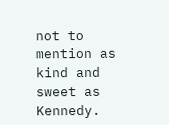not to mention as kind and sweet as Kennedy.